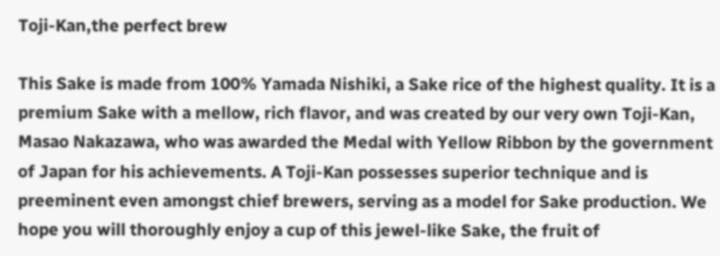Toji-Kan,the perfect brew

This Sake is made from 100% Yamada Nishiki, a Sake rice of the highest quality. It is a premium Sake with a mellow, rich flavor, and was created by our very own Toji-Kan, Masao Nakazawa, who was awarded the Medal with Yellow Ribbon by the government of Japan for his achievements. A Toji-Kan possesses superior technique and is preeminent even amongst chief brewers, serving as a model for Sake production. We hope you will thoroughly enjoy a cup of this jewel-like Sake, the fruit of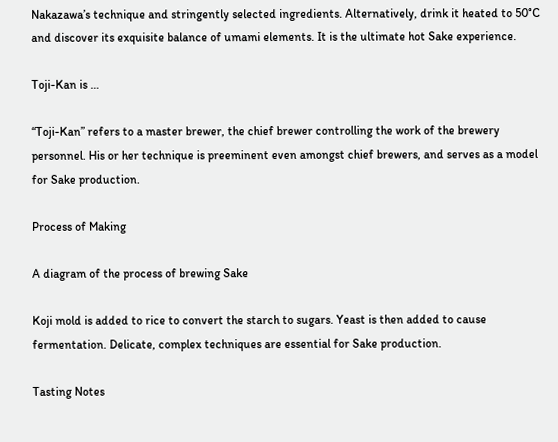Nakazawa’s technique and stringently selected ingredients. Alternatively, drink it heated to 50°C and discover its exquisite balance of umami elements. It is the ultimate hot Sake experience.

Toji-Kan is …

“Toji-Kan” refers to a master brewer, the chief brewer controlling the work of the brewery personnel. His or her technique is preeminent even amongst chief brewers, and serves as a model for Sake production.

Process of Making

A diagram of the process of brewing Sake

Koji mold is added to rice to convert the starch to sugars. Yeast is then added to cause fermentation. Delicate, complex techniques are essential for Sake production.

Tasting Notes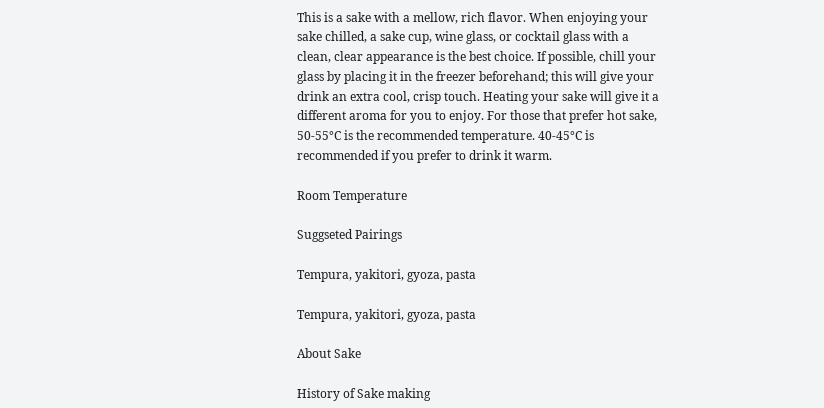This is a sake with a mellow, rich flavor. When enjoying your sake chilled, a sake cup, wine glass, or cocktail glass with a clean, clear appearance is the best choice. If possible, chill your glass by placing it in the freezer beforehand; this will give your drink an extra cool, crisp touch. Heating your sake will give it a different aroma for you to enjoy. For those that prefer hot sake, 50-55°C is the recommended temperature. 40-45°C is recommended if you prefer to drink it warm.

Room Temperature

Suggseted Pairings

Tempura, yakitori, gyoza, pasta

Tempura, yakitori, gyoza, pasta

About Sake

History of Sake making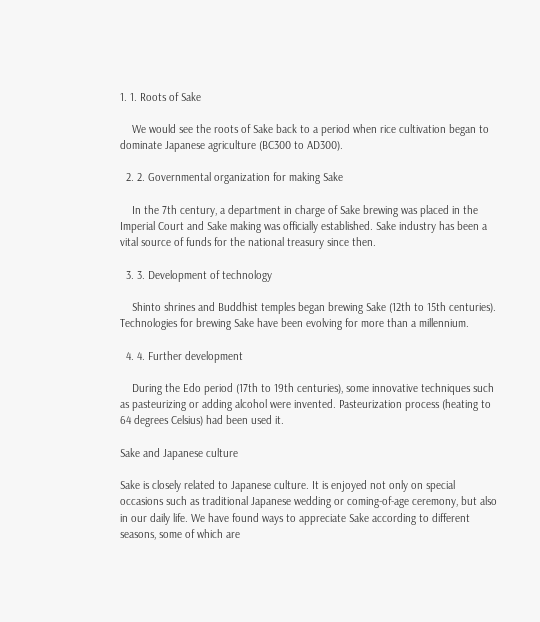1. 1. Roots of Sake

    We would see the roots of Sake back to a period when rice cultivation began to dominate Japanese agriculture (BC300 to AD300).

  2. 2. Governmental organization for making Sake

    In the 7th century, a department in charge of Sake brewing was placed in the Imperial Court and Sake making was officially established. Sake industry has been a vital source of funds for the national treasury since then.

  3. 3. Development of technology

    Shinto shrines and Buddhist temples began brewing Sake (12th to 15th centuries). Technologies for brewing Sake have been evolving for more than a millennium.

  4. 4. Further development

    During the Edo period (17th to 19th centuries), some innovative techniques such as pasteurizing or adding alcohol were invented. Pasteurization process (heating to 64 degrees Celsius) had been used it.

Sake and Japanese culture

Sake is closely related to Japanese culture. It is enjoyed not only on special occasions such as traditional Japanese wedding or coming-of-age ceremony, but also in our daily life. We have found ways to appreciate Sake according to different seasons, some of which are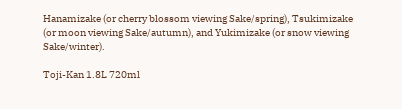Hanamizake (or cherry blossom viewing Sake/spring), Tsukimizake (or moon viewing Sake/autumn), and Yukimizake (or snow viewing Sake/winter).

Toji-Kan 1.8L 720ml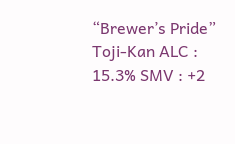“Brewer’s Pride” Toji-Kan ALC : 15.3% SMV : +2